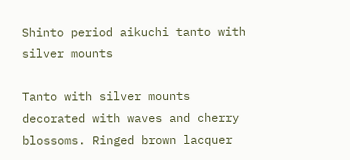Shinto period aikuchi tanto with silver mounts

Tanto with silver mounts decorated with waves and cherry blossoms. Ringed brown lacquer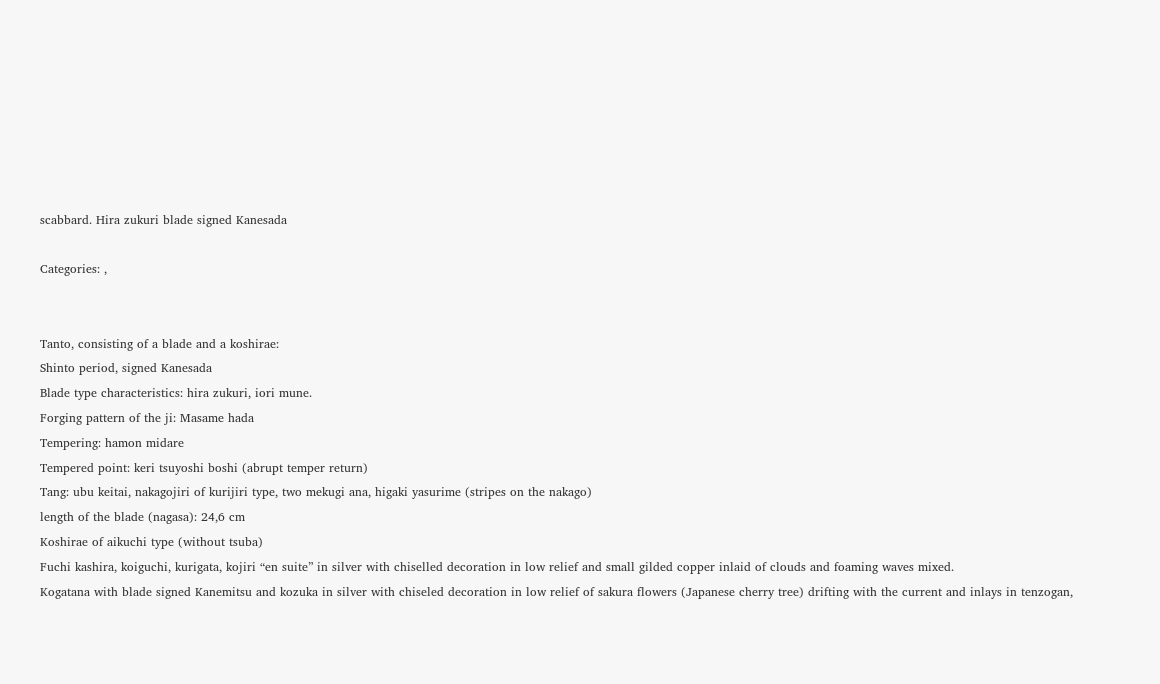scabbard. Hira zukuri blade signed Kanesada

Categories: ,


Tanto, consisting of a blade and a koshirae:
Shinto period, signed Kanesada
Blade type characteristics: hira zukuri, iori mune.
Forging pattern of the ji: Masame hada
Tempering: hamon midare
Tempered point: keri tsuyoshi boshi (abrupt temper return)
Tang: ubu keitai, nakagojiri of kurijiri type, two mekugi ana, higaki yasurime (stripes on the nakago)
length of the blade (nagasa): 24,6 cm
Koshirae of aikuchi type (without tsuba)
Fuchi kashira, koiguchi, kurigata, kojiri “en suite” in silver with chiselled decoration in low relief and small gilded copper inlaid of clouds and foaming waves mixed.
Kogatana with blade signed Kanemitsu and kozuka in silver with chiseled decoration in low relief of sakura flowers (Japanese cherry tree) drifting with the current and inlays in tenzogan,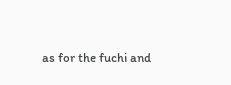as for the fuchi and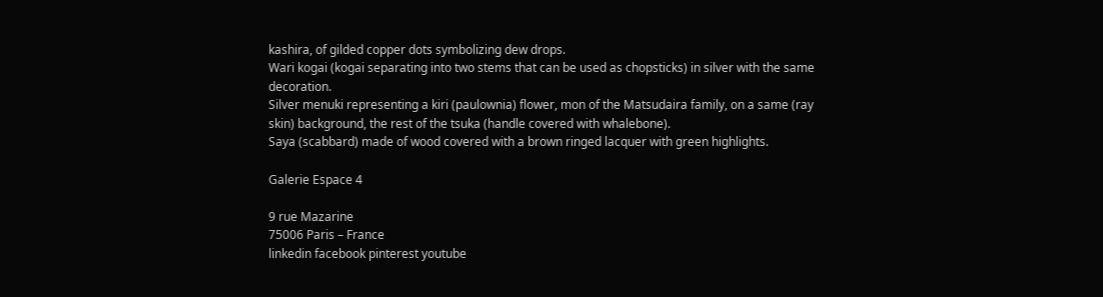kashira, of gilded copper dots symbolizing dew drops.
Wari kogai (kogai separating into two stems that can be used as chopsticks) in silver with the same decoration.
Silver menuki representing a kiri (paulownia) flower, mon of the Matsudaira family, on a same (ray skin) background, the rest of the tsuka (handle covered with whalebone).
Saya (scabbard) made of wood covered with a brown ringed lacquer with green highlights.

Galerie Espace 4

9 rue Mazarine
75006 Paris – France
linkedin facebook pinterest youtube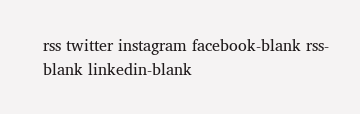rss twitter instagram facebook-blank rss-blank linkedin-blank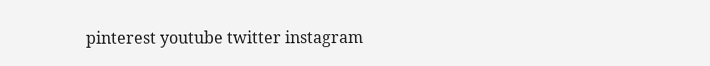pinterest youtube twitter instagram